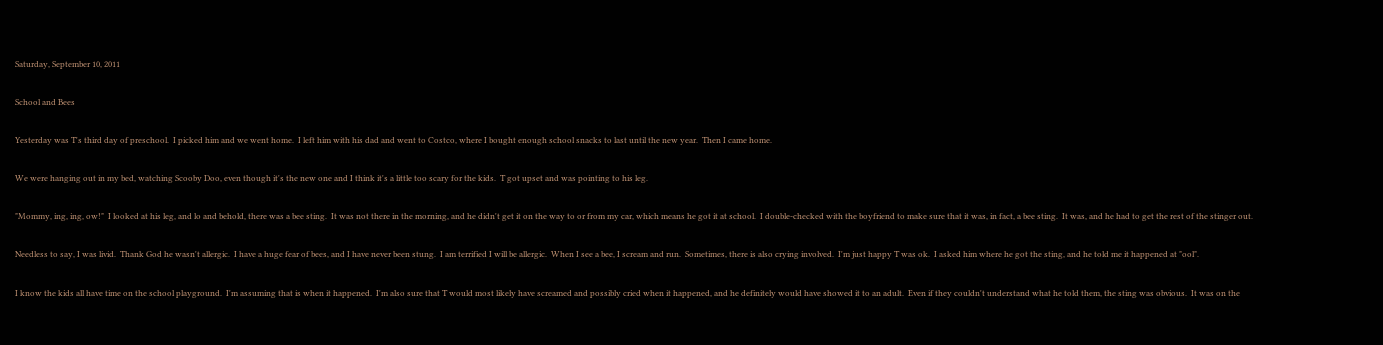Saturday, September 10, 2011

School and Bees

Yesterday was T's third day of preschool.  I picked him and we went home.  I left him with his dad and went to Costco, where I bought enough school snacks to last until the new year.  Then I came home.

We were hanging out in my bed, watching Scooby Doo, even though it's the new one and I think it's a little too scary for the kids.  T got upset and was pointing to his leg.

"Mommy, ing, ing, ow!"  I looked at his leg, and lo and behold, there was a bee sting.  It was not there in the morning, and he didn't get it on the way to or from my car, which means he got it at school.  I double-checked with the boyfriend to make sure that it was, in fact, a bee sting.  It was, and he had to get the rest of the stinger out.

Needless to say, I was livid.  Thank God he wasn't allergic.  I have a huge fear of bees, and I have never been stung.  I am terrified I will be allergic.  When I see a bee, I scream and run.  Sometimes, there is also crying involved.  I'm just happy T was ok.  I asked him where he got the sting, and he told me it happened at "ool".

I know the kids all have time on the school playground.  I'm assuming that is when it happened.  I'm also sure that T would most likely have screamed and possibly cried when it happened, and he definitely would have showed it to an adult.  Even if they couldn't understand what he told them, the sting was obvious.  It was on the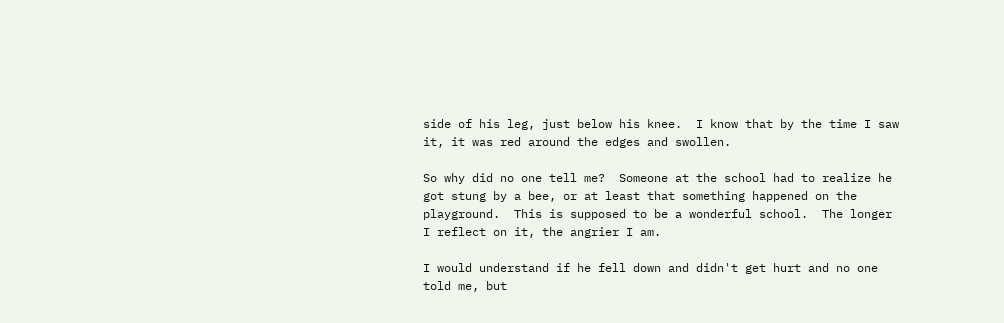side of his leg, just below his knee.  I know that by the time I saw it, it was red around the edges and swollen.

So why did no one tell me?  Someone at the school had to realize he got stung by a bee, or at least that something happened on the playground.  This is supposed to be a wonderful school.  The longer I reflect on it, the angrier I am.

I would understand if he fell down and didn't get hurt and no one told me, but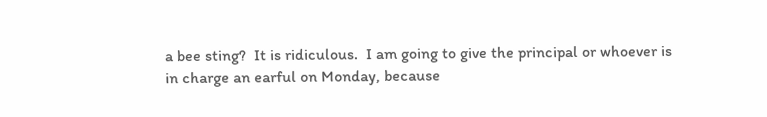a bee sting?  It is ridiculous.  I am going to give the principal or whoever is in charge an earful on Monday, because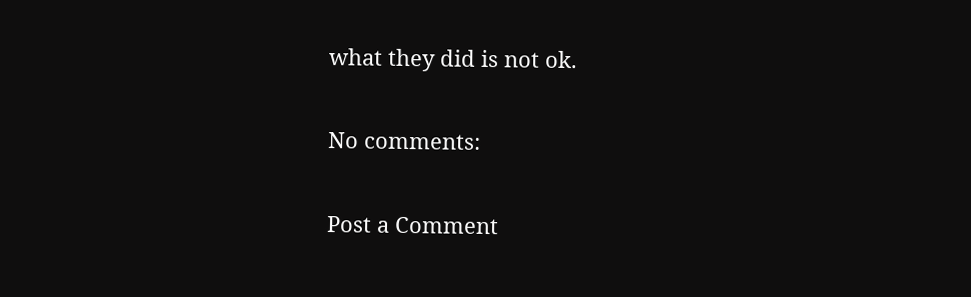what they did is not ok.

No comments:

Post a Comment